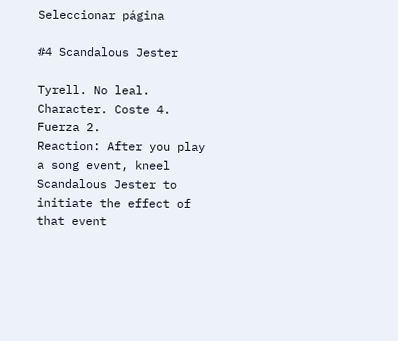Seleccionar página

#4 Scandalous Jester

Tyrell. No leal.
Character. Coste 4. Fuerza 2.
Reaction: After you play a song event, kneel Scandalous Jester to initiate the effect of that event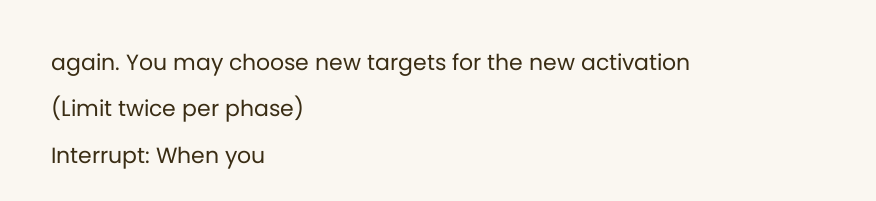again. You may choose new targets for the new activation (Limit twice per phase)
Interrupt: When you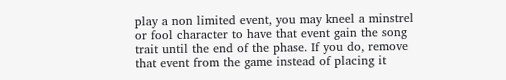play a non limited event, you may kneel a minstrel or fool character to have that event gain the song trait until the end of the phase. If you do, remove that event from the game instead of placing it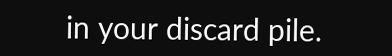in your discard pile.